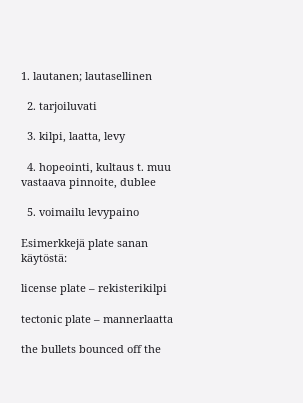1. lautanen; lautasellinen

  2. tarjoiluvati

  3. kilpi, laatta, levy

  4. hopeointi, kultaus t. muu vastaava pinnoite, dublee

  5. voimailu levypaino

Esimerkkejä plate sanan käytöstä:

license plate – rekisterikilpi

tectonic plate – mannerlaatta

the bullets bounced off the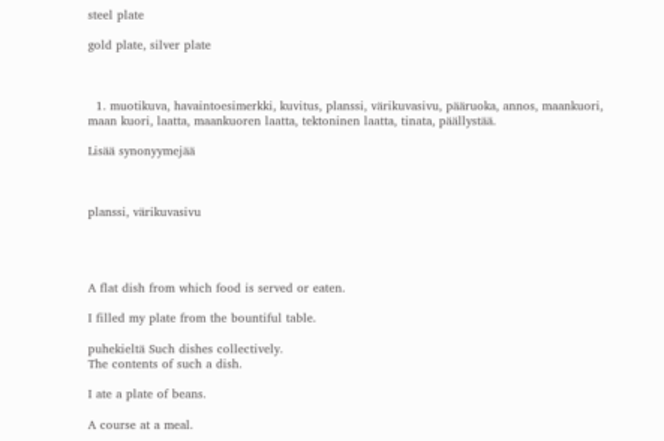steel plate

gold plate, silver plate



  1. muotikuva, havaintoesimerkki, kuvitus, planssi, värikuvasivu, pääruoka, annos, maankuori, maan kuori, laatta, maankuoren laatta, tektoninen laatta, tinata, päällystää.

Lisää synonyymejää



planssi, värikuvasivu




A flat dish from which food is served or eaten.

I filled my plate from the bountiful table.

puhekieltä Such dishes collectively.
The contents of such a dish.

I ate a plate of beans.

A course at a meal.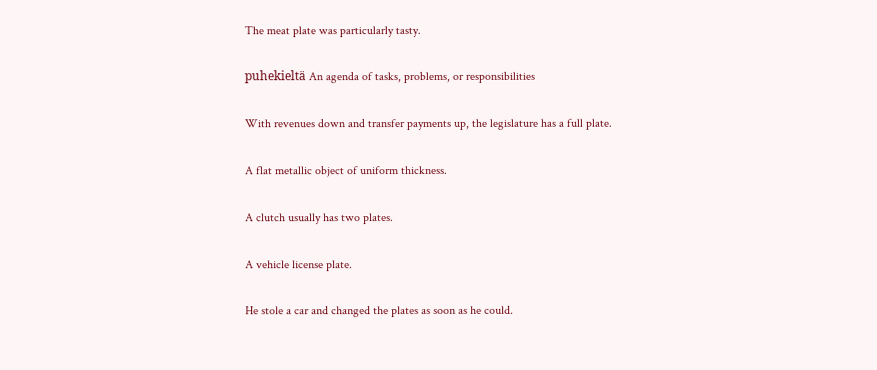The meat plate was particularly tasty.

puhekieltä An agenda of tasks, problems, or responsibilities

With revenues down and transfer payments up, the legislature has a full plate.

A flat metallic object of uniform thickness.

A clutch usually has two plates.

A vehicle license plate.

He stole a car and changed the plates as soon as he could.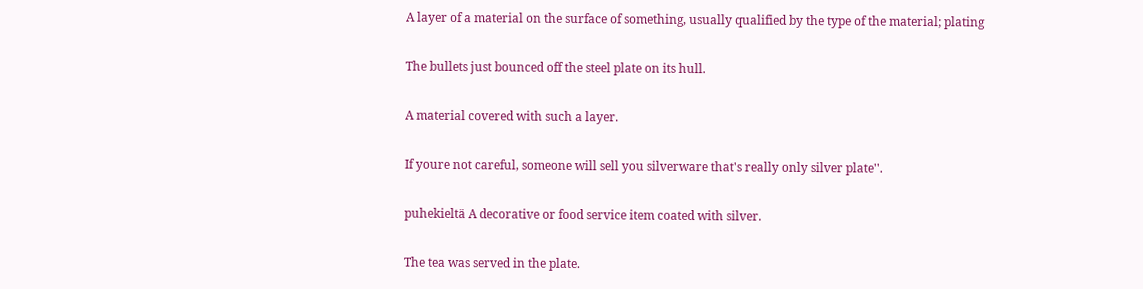A layer of a material on the surface of something, usually qualified by the type of the material; plating

The bullets just bounced off the steel plate on its hull.

A material covered with such a layer.

If youre not careful, someone will sell you silverware that's really only silver plate''.

puhekieltä A decorative or food service item coated with silver.

The tea was served in the plate.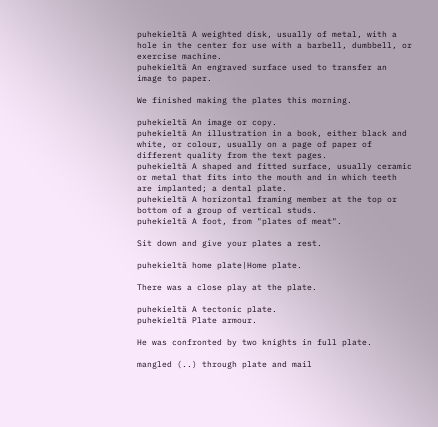puhekieltä A weighted disk, usually of metal, with a hole in the center for use with a barbell, dumbbell, or exercise machine.
puhekieltä An engraved surface used to transfer an image to paper.

We finished making the plates this morning.

puhekieltä An image or copy.
puhekieltä An illustration in a book, either black and white, or colour, usually on a page of paper of different quality from the text pages.
puhekieltä A shaped and fitted surface, usually ceramic or metal that fits into the mouth and in which teeth are implanted; a dental plate.
puhekieltä A horizontal framing member at the top or bottom of a group of vertical studs.
puhekieltä A foot, from "plates of meat".

Sit down and give your plates a rest.

puhekieltä home plate|Home plate.

There was a close play at the plate.

puhekieltä A tectonic plate.
puhekieltä Plate armour.

He was confronted by two knights in full plate.

mangled (..) through plate and mail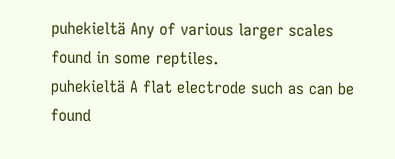puhekieltä Any of various larger scales found in some reptiles.
puhekieltä A flat electrode such as can be found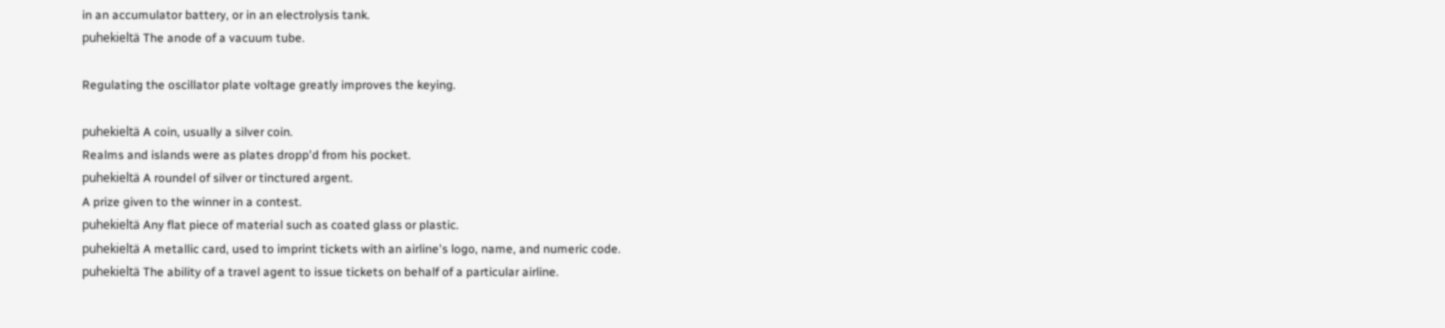in an accumulator battery, or in an electrolysis tank.
puhekieltä The anode of a vacuum tube.

Regulating the oscillator plate voltage greatly improves the keying.

puhekieltä A coin, usually a silver coin.
Realms and islands were as plates dropp'd from his pocket.
puhekieltä A roundel of silver or tinctured argent.
A prize given to the winner in a contest.
puhekieltä Any flat piece of material such as coated glass or plastic.
puhekieltä A metallic card, used to imprint tickets with an airline's logo, name, and numeric code.
puhekieltä The ability of a travel agent to issue tickets on behalf of a particular airline.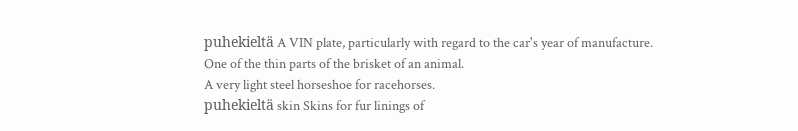puhekieltä A VIN plate, particularly with regard to the car's year of manufacture.
One of the thin parts of the brisket of an animal.
A very light steel horseshoe for racehorses.
puhekieltä skin Skins for fur linings of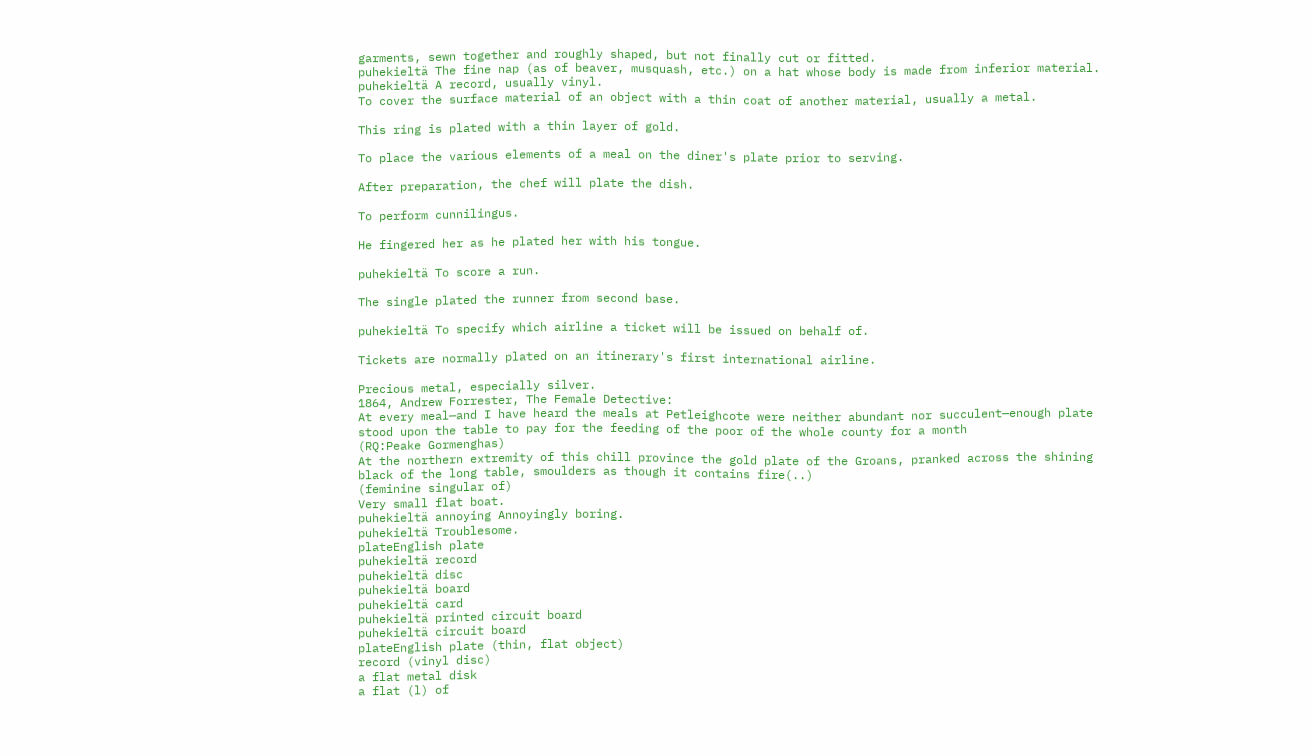garments, sewn together and roughly shaped, but not finally cut or fitted.
puhekieltä The fine nap (as of beaver, musquash, etc.) on a hat whose body is made from inferior material.
puhekieltä A record, usually vinyl.
To cover the surface material of an object with a thin coat of another material, usually a metal.

This ring is plated with a thin layer of gold.

To place the various elements of a meal on the diner's plate prior to serving.

After preparation, the chef will plate the dish.

To perform cunnilingus.

He fingered her as he plated her with his tongue.

puhekieltä To score a run.

The single plated the runner from second base.

puhekieltä To specify which airline a ticket will be issued on behalf of.

Tickets are normally plated on an itinerary's first international airline.

Precious metal, especially silver.
1864, Andrew Forrester, The Female Detective:
At every meal—and I have heard the meals at Petleighcote were neither abundant nor succulent—enough plate stood upon the table to pay for the feeding of the poor of the whole county for a month
(RQ:Peake Gormenghas)
At the northern extremity of this chill province the gold plate of the Groans, pranked across the shining black of the long table, smoulders as though it contains fire(..)
(feminine singular of)
Very small flat boat.
puhekieltä annoying Annoyingly boring.
puhekieltä Troublesome.
plateEnglish plate
puhekieltä record
puhekieltä disc
puhekieltä board
puhekieltä card
puhekieltä printed circuit board
puhekieltä circuit board
plateEnglish plate (thin, flat object)
record (vinyl disc)
a flat metal disk
a flat (l) of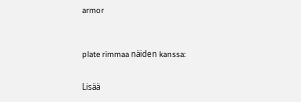armor



plate rimmaa näiden kanssa:


Lisää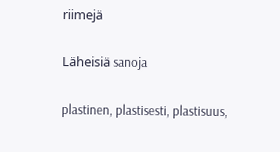riimejä

Läheisiä sanoja

plastinen, plastisesti, plastisuus,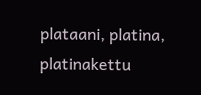plataani, platina, platinakettu